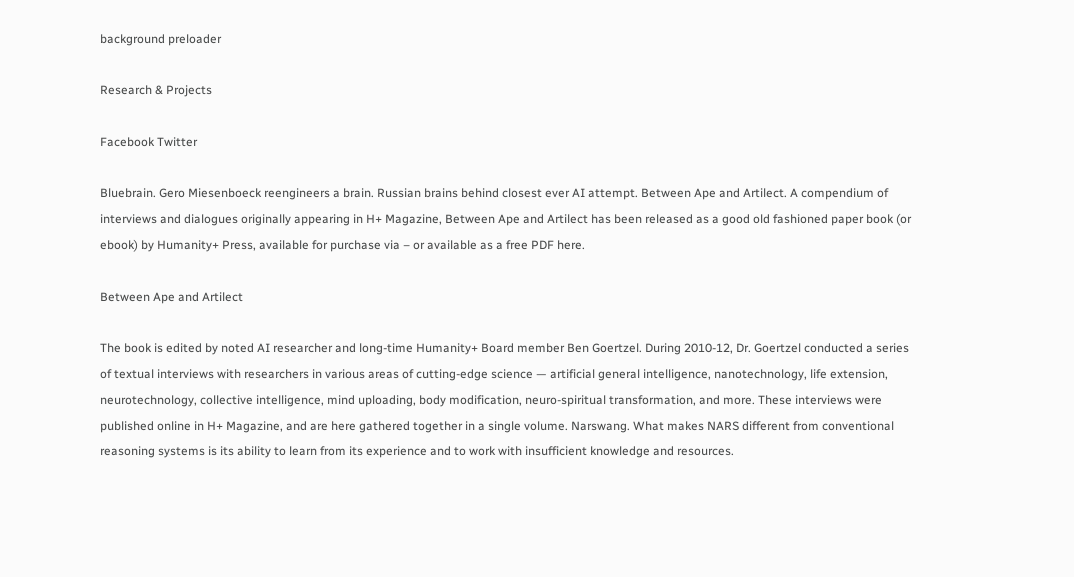background preloader

Research & Projects

Facebook Twitter

Bluebrain. Gero Miesenboeck reengineers a brain. Russian brains behind closest ever AI attempt. Between Ape and Artilect. A compendium of interviews and dialogues originally appearing in H+ Magazine, Between Ape and Artilect has been released as a good old fashioned paper book (or ebook) by Humanity+ Press, available for purchase via – or available as a free PDF here.

Between Ape and Artilect

The book is edited by noted AI researcher and long-time Humanity+ Board member Ben Goertzel. During 2010-12, Dr. Goertzel conducted a series of textual interviews with researchers in various areas of cutting-edge science — artificial general intelligence, nanotechnology, life extension, neurotechnology, collective intelligence, mind uploading, body modification, neuro-spiritual transformation, and more. These interviews were published online in H+ Magazine, and are here gathered together in a single volume. Narswang. What makes NARS different from conventional reasoning systems is its ability to learn from its experience and to work with insufficient knowledge and resources.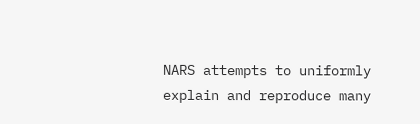NARS attempts to uniformly explain and reproduce many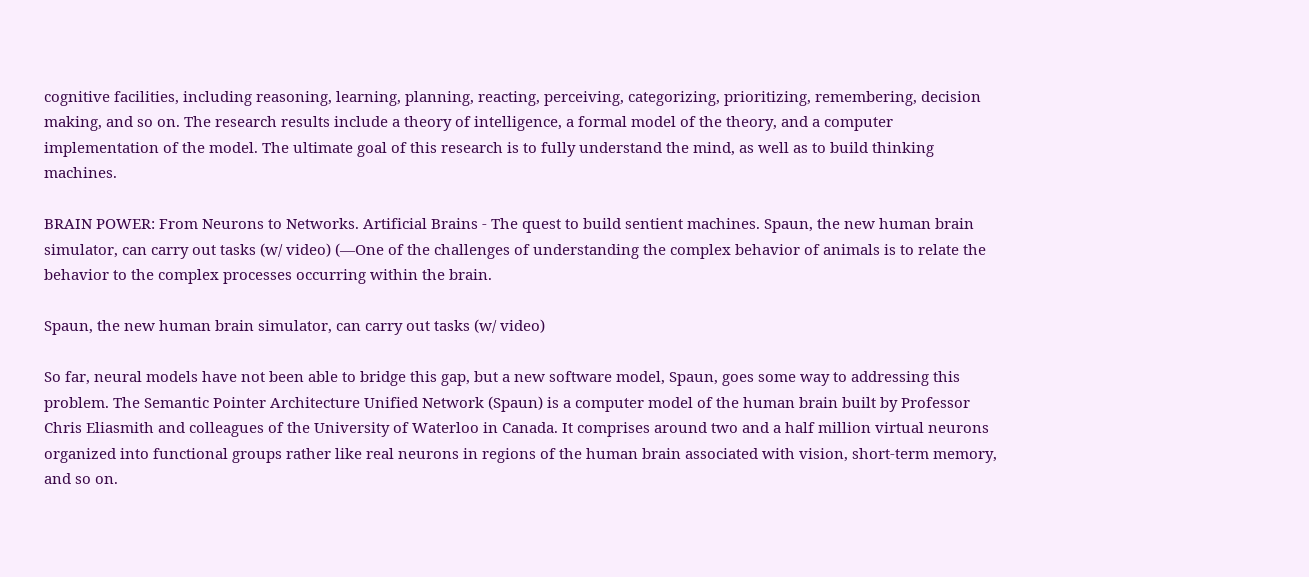cognitive facilities, including reasoning, learning, planning, reacting, perceiving, categorizing, prioritizing, remembering, decision making, and so on. The research results include a theory of intelligence, a formal model of the theory, and a computer implementation of the model. The ultimate goal of this research is to fully understand the mind, as well as to build thinking machines.

BRAIN POWER: From Neurons to Networks. Artificial Brains - The quest to build sentient machines. Spaun, the new human brain simulator, can carry out tasks (w/ video) (—One of the challenges of understanding the complex behavior of animals is to relate the behavior to the complex processes occurring within the brain.

Spaun, the new human brain simulator, can carry out tasks (w/ video)

So far, neural models have not been able to bridge this gap, but a new software model, Spaun, goes some way to addressing this problem. The Semantic Pointer Architecture Unified Network (Spaun) is a computer model of the human brain built by Professor Chris Eliasmith and colleagues of the University of Waterloo in Canada. It comprises around two and a half million virtual neurons organized into functional groups rather like real neurons in regions of the human brain associated with vision, short-term memory, and so on.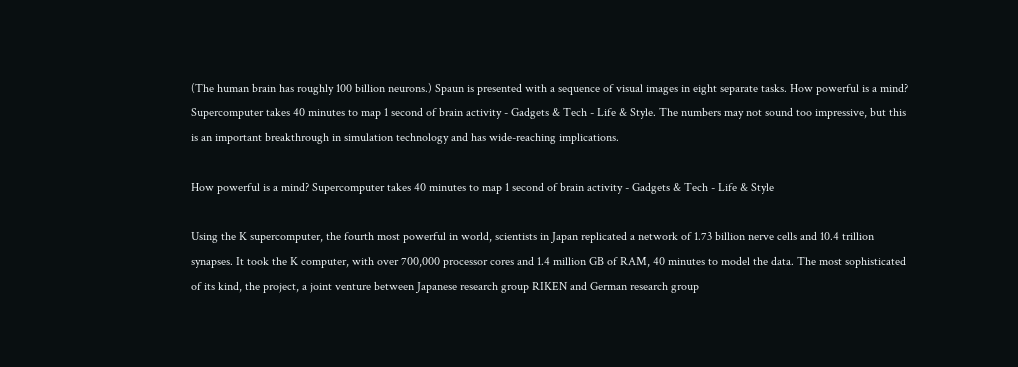(The human brain has roughly 100 billion neurons.) Spaun is presented with a sequence of visual images in eight separate tasks. How powerful is a mind? Supercomputer takes 40 minutes to map 1 second of brain activity - Gadgets & Tech - Life & Style. The numbers may not sound too impressive, but this is an important breakthrough in simulation technology and has wide-reaching implications.

How powerful is a mind? Supercomputer takes 40 minutes to map 1 second of brain activity - Gadgets & Tech - Life & Style

Using the K supercomputer, the fourth most powerful in world, scientists in Japan replicated a network of 1.73 billion nerve cells and 10.4 trillion synapses. It took the K computer, with over 700,000 processor cores and 1.4 million GB of RAM, 40 minutes to model the data. The most sophisticated of its kind, the project, a joint venture between Japanese research group RIKEN and German research group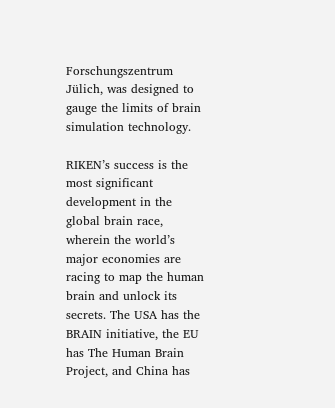Forschungszentrum Jülich, was designed to gauge the limits of brain simulation technology.

RIKEN’s success is the most significant development in the global brain race, wherein the world’s major economies are racing to map the human brain and unlock its secrets. The USA has the BRAIN initiative, the EU has The Human Brain Project, and China has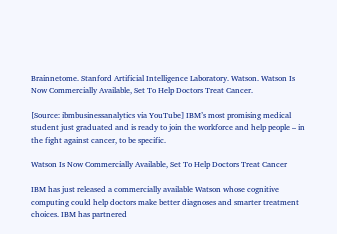Brainnetome. Stanford Artificial Intelligence Laboratory. Watson. Watson Is Now Commercially Available, Set To Help Doctors Treat Cancer.

[Source: ibmbusinessanalytics via YouTube] IBM’s most promising medical student just graduated and is ready to join the workforce and help people – in the fight against cancer, to be specific.

Watson Is Now Commercially Available, Set To Help Doctors Treat Cancer

IBM has just released a commercially available Watson whose cognitive computing could help doctors make better diagnoses and smarter treatment choices. IBM has partnered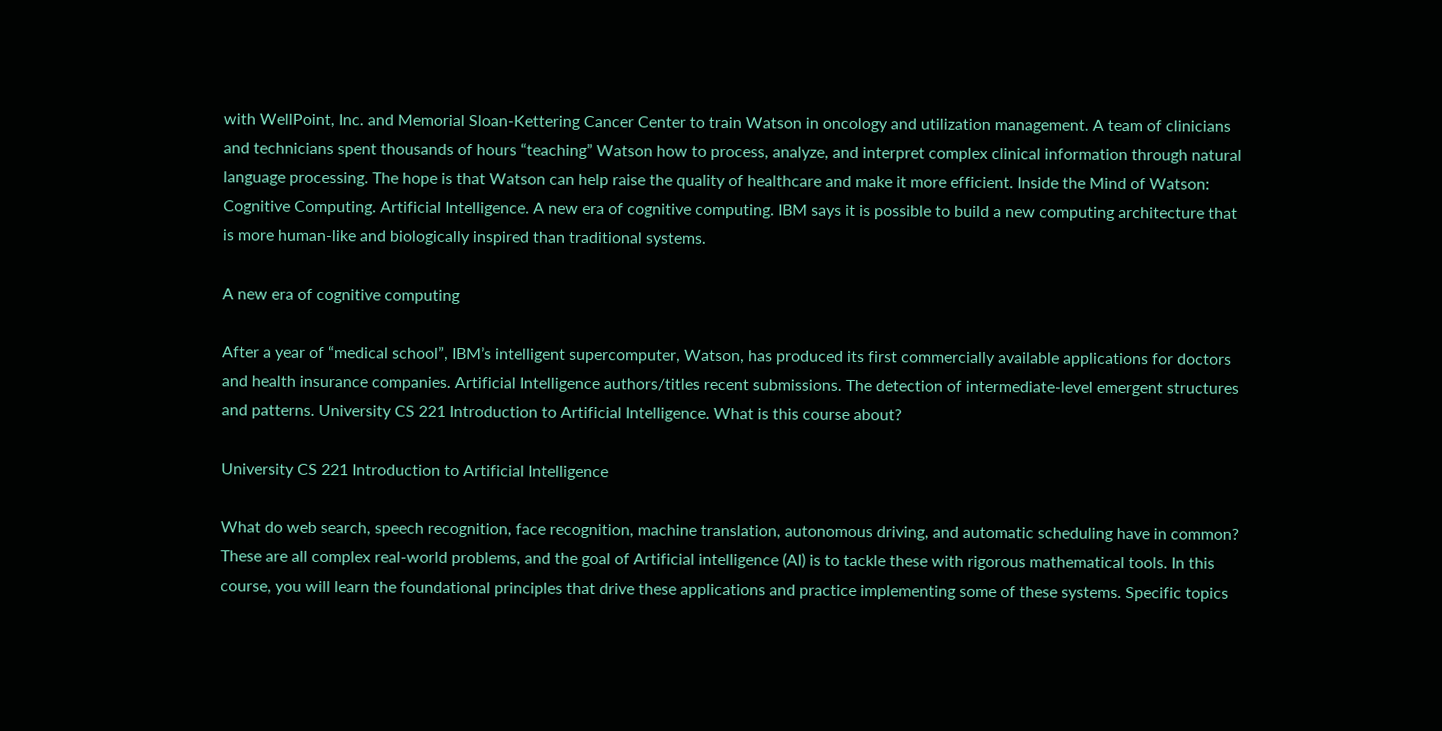with WellPoint, Inc. and Memorial Sloan-Kettering Cancer Center to train Watson in oncology and utilization management. A team of clinicians and technicians spent thousands of hours “teaching” Watson how to process, analyze, and interpret complex clinical information through natural language processing. The hope is that Watson can help raise the quality of healthcare and make it more efficient. Inside the Mind of Watson: Cognitive Computing. Artificial Intelligence. A new era of cognitive computing. IBM says it is possible to build a new computing architecture that is more human-like and biologically inspired than traditional systems.

A new era of cognitive computing

After a year of “medical school”, IBM’s intelligent supercomputer, Watson, has produced its first commercially available applications for doctors and health insurance companies. Artificial Intelligence authors/titles recent submissions. The detection of intermediate-level emergent structures and patterns. University CS 221 Introduction to Artificial Intelligence. What is this course about?

University CS 221 Introduction to Artificial Intelligence

What do web search, speech recognition, face recognition, machine translation, autonomous driving, and automatic scheduling have in common? These are all complex real-world problems, and the goal of Artificial intelligence (AI) is to tackle these with rigorous mathematical tools. In this course, you will learn the foundational principles that drive these applications and practice implementing some of these systems. Specific topics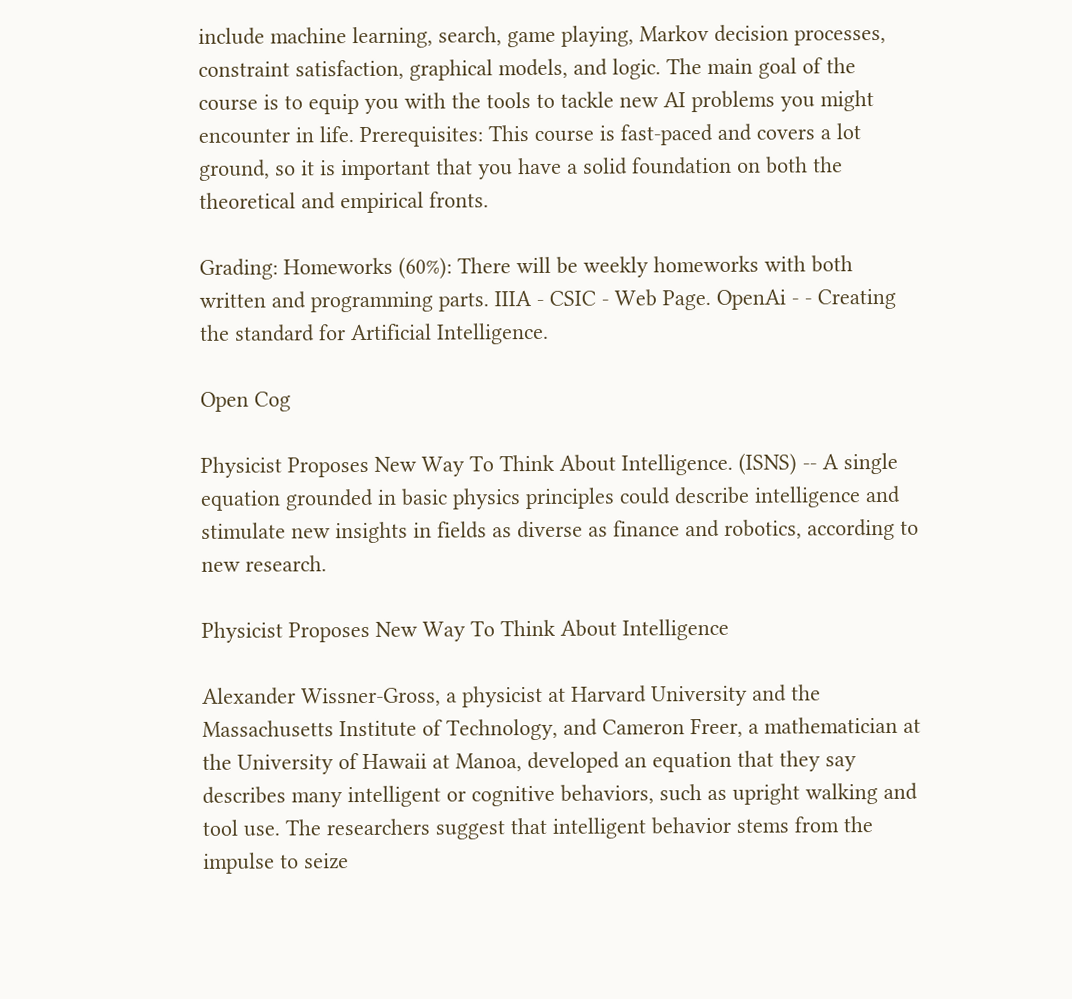include machine learning, search, game playing, Markov decision processes, constraint satisfaction, graphical models, and logic. The main goal of the course is to equip you with the tools to tackle new AI problems you might encounter in life. Prerequisites: This course is fast-paced and covers a lot ground, so it is important that you have a solid foundation on both the theoretical and empirical fronts.

Grading: Homeworks (60%): There will be weekly homeworks with both written and programming parts. IIIA - CSIC - Web Page. OpenAi - - Creating the standard for Artificial Intelligence.

Open Cog

Physicist Proposes New Way To Think About Intelligence. (ISNS) -- A single equation grounded in basic physics principles could describe intelligence and stimulate new insights in fields as diverse as finance and robotics, according to new research.

Physicist Proposes New Way To Think About Intelligence

Alexander Wissner-Gross, a physicist at Harvard University and the Massachusetts Institute of Technology, and Cameron Freer, a mathematician at the University of Hawaii at Manoa, developed an equation that they say describes many intelligent or cognitive behaviors, such as upright walking and tool use. The researchers suggest that intelligent behavior stems from the impulse to seize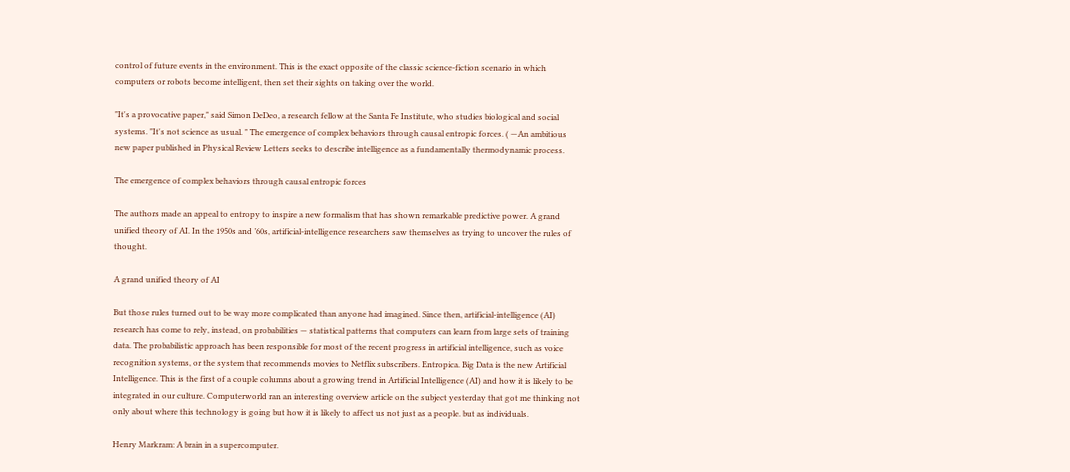control of future events in the environment. This is the exact opposite of the classic science-fiction scenario in which computers or robots become intelligent, then set their sights on taking over the world.

"It's a provocative paper," said Simon DeDeo, a research fellow at the Santa Fe Institute, who studies biological and social systems. "It's not science as usual. " The emergence of complex behaviors through causal entropic forces. ( —An ambitious new paper published in Physical Review Letters seeks to describe intelligence as a fundamentally thermodynamic process.

The emergence of complex behaviors through causal entropic forces

The authors made an appeal to entropy to inspire a new formalism that has shown remarkable predictive power. A grand unified theory of AI. In the 1950s and ’60s, artificial-intelligence researchers saw themselves as trying to uncover the rules of thought.

A grand unified theory of AI

But those rules turned out to be way more complicated than anyone had imagined. Since then, artificial-intelligence (AI) research has come to rely, instead, on probabilities — statistical patterns that computers can learn from large sets of training data. The probabilistic approach has been responsible for most of the recent progress in artificial intelligence, such as voice recognition systems, or the system that recommends movies to Netflix subscribers. Entropica. Big Data is the new Artificial Intelligence. This is the first of a couple columns about a growing trend in Artificial Intelligence (AI) and how it is likely to be integrated in our culture. Computerworld ran an interesting overview article on the subject yesterday that got me thinking not only about where this technology is going but how it is likely to affect us not just as a people. but as individuals.

Henry Markram: A brain in a supercomputer.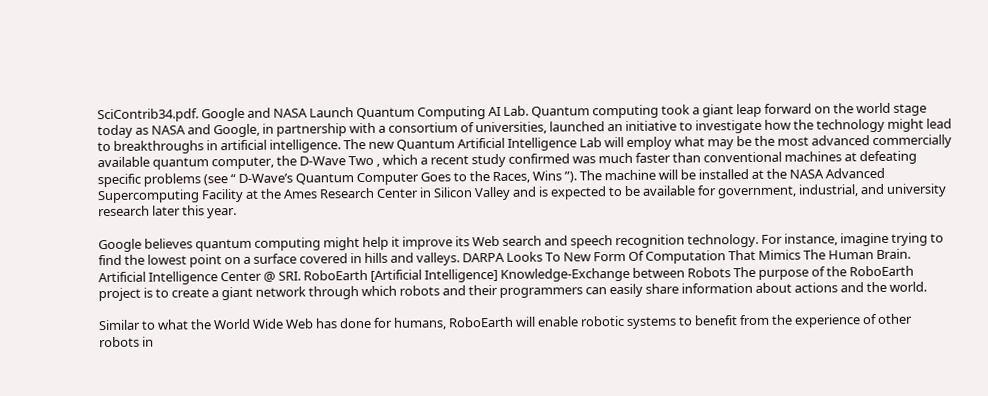SciContrib34.pdf. Google and NASA Launch Quantum Computing AI Lab. Quantum computing took a giant leap forward on the world stage today as NASA and Google, in partnership with a consortium of universities, launched an initiative to investigate how the technology might lead to breakthroughs in artificial intelligence. The new Quantum Artificial Intelligence Lab will employ what may be the most advanced commercially available quantum computer, the D-Wave Two , which a recent study confirmed was much faster than conventional machines at defeating specific problems (see “ D-Wave’s Quantum Computer Goes to the Races, Wins ”). The machine will be installed at the NASA Advanced Supercomputing Facility at the Ames Research Center in Silicon Valley and is expected to be available for government, industrial, and university research later this year.

Google believes quantum computing might help it improve its Web search and speech recognition technology. For instance, imagine trying to find the lowest point on a surface covered in hills and valleys. DARPA Looks To New Form Of Computation That Mimics The Human Brain. Artificial Intelligence Center @ SRI. RoboEarth [Artificial Intelligence] Knowledge-Exchange between Robots The purpose of the RoboEarth project is to create a giant network through which robots and their programmers can easily share information about actions and the world.

Similar to what the World Wide Web has done for humans, RoboEarth will enable robotic systems to benefit from the experience of other robots in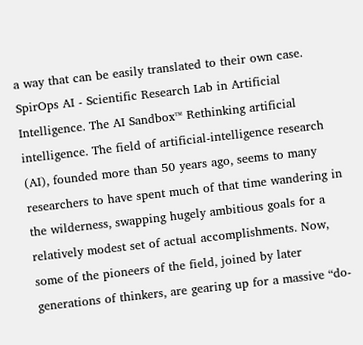a way that can be easily translated to their own case. SpirOps AI - Scientific Research Lab in Artificial Intelligence. The AI Sandbox™ Rethinking artificial intelligence. The field of artificial-intelligence research (AI), founded more than 50 years ago, seems to many researchers to have spent much of that time wandering in the wilderness, swapping hugely ambitious goals for a relatively modest set of actual accomplishments. Now, some of the pioneers of the field, joined by later generations of thinkers, are gearing up for a massive “do-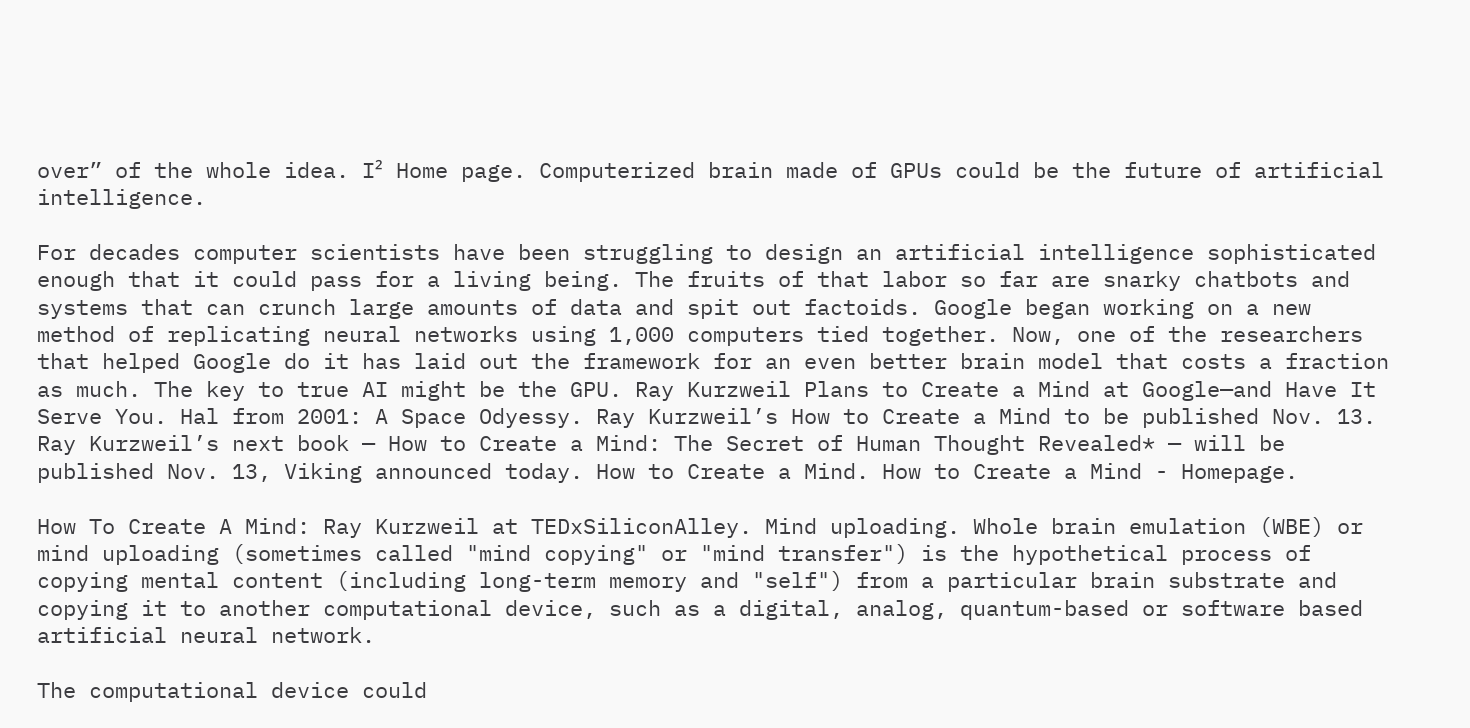over” of the whole idea. I² Home page. Computerized brain made of GPUs could be the future of artificial intelligence.

For decades computer scientists have been struggling to design an artificial intelligence sophisticated enough that it could pass for a living being. The fruits of that labor so far are snarky chatbots and systems that can crunch large amounts of data and spit out factoids. Google began working on a new method of replicating neural networks using 1,000 computers tied together. Now, one of the researchers that helped Google do it has laid out the framework for an even better brain model that costs a fraction as much. The key to true AI might be the GPU. Ray Kurzweil Plans to Create a Mind at Google—and Have It Serve You. Hal from 2001: A Space Odyessy. Ray Kurzweil’s How to Create a Mind to be published Nov. 13. Ray Kurzweil’s next book — How to Create a Mind: The Secret of Human Thought Revealed* — will be published Nov. 13, Viking announced today. How to Create a Mind. How to Create a Mind - Homepage.

How To Create A Mind: Ray Kurzweil at TEDxSiliconAlley. Mind uploading. Whole brain emulation (WBE) or mind uploading (sometimes called "mind copying" or "mind transfer") is the hypothetical process of copying mental content (including long-term memory and "self") from a particular brain substrate and copying it to another computational device, such as a digital, analog, quantum-based or software based artificial neural network.

The computational device could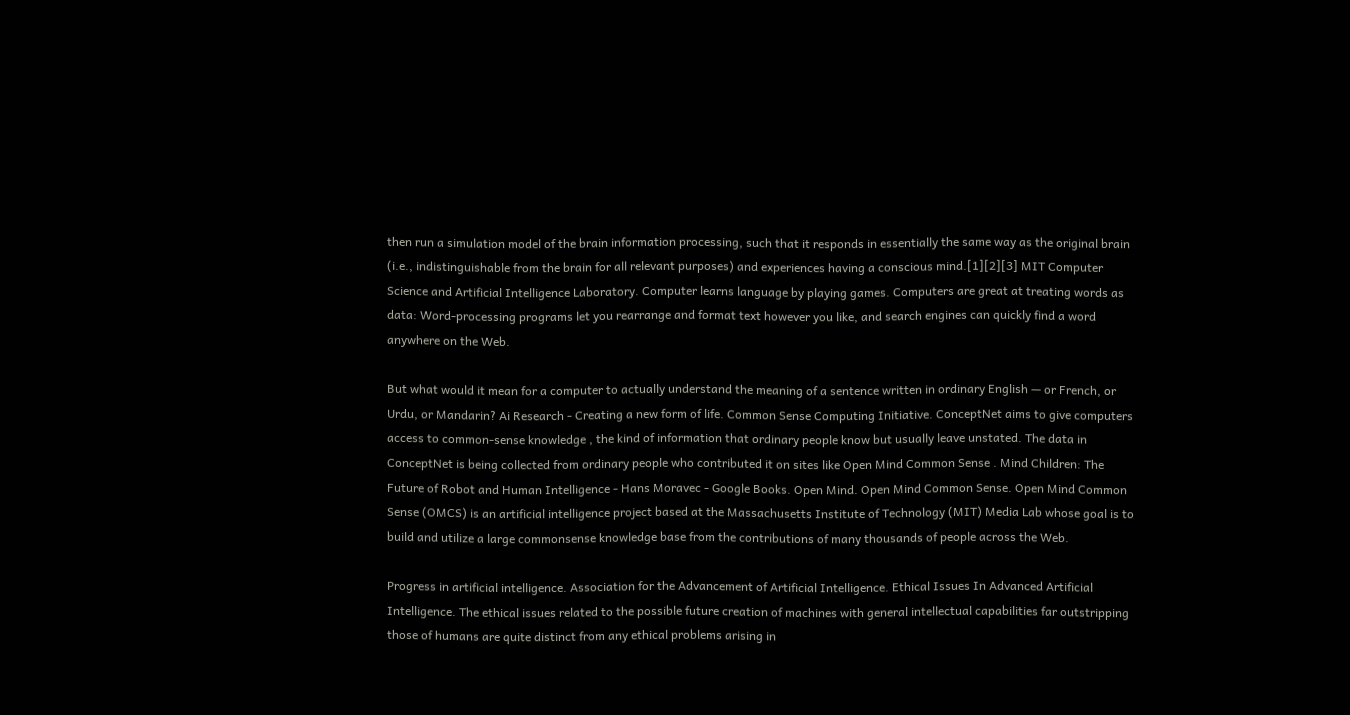then run a simulation model of the brain information processing, such that it responds in essentially the same way as the original brain (i.e., indistinguishable from the brain for all relevant purposes) and experiences having a conscious mind.[1][2][3] MIT Computer Science and Artificial Intelligence Laboratory. Computer learns language by playing games. Computers are great at treating words as data: Word-processing programs let you rearrange and format text however you like, and search engines can quickly find a word anywhere on the Web.

But what would it mean for a computer to actually understand the meaning of a sentence written in ordinary English — or French, or Urdu, or Mandarin? Ai Research - Creating a new form of life. Common Sense Computing Initiative. ConceptNet aims to give computers access to common-sense knowledge , the kind of information that ordinary people know but usually leave unstated. The data in ConceptNet is being collected from ordinary people who contributed it on sites like Open Mind Common Sense . Mind Children: The Future of Robot and Human Intelligence - Hans Moravec - Google Books. Open Mind. Open Mind Common Sense. Open Mind Common Sense (OMCS) is an artificial intelligence project based at the Massachusetts Institute of Technology (MIT) Media Lab whose goal is to build and utilize a large commonsense knowledge base from the contributions of many thousands of people across the Web.

Progress in artificial intelligence. Association for the Advancement of Artificial Intelligence. Ethical Issues In Advanced Artificial Intelligence. The ethical issues related to the possible future creation of machines with general intellectual capabilities far outstripping those of humans are quite distinct from any ethical problems arising in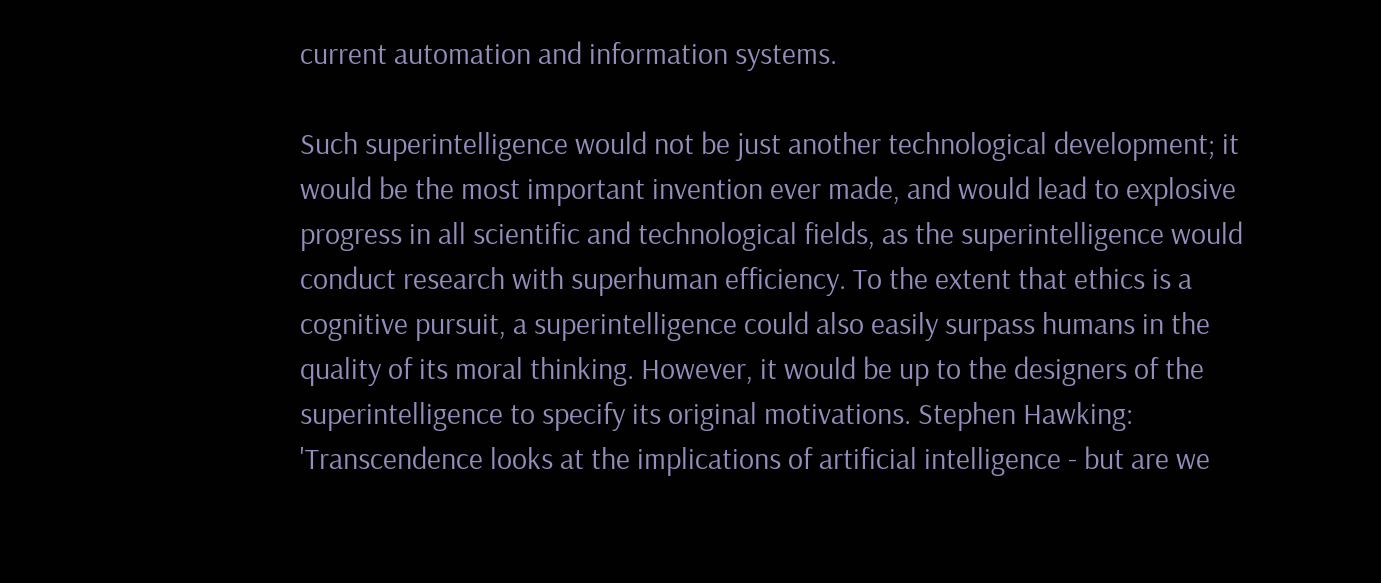current automation and information systems.

Such superintelligence would not be just another technological development; it would be the most important invention ever made, and would lead to explosive progress in all scientific and technological fields, as the superintelligence would conduct research with superhuman efficiency. To the extent that ethics is a cognitive pursuit, a superintelligence could also easily surpass humans in the quality of its moral thinking. However, it would be up to the designers of the superintelligence to specify its original motivations. Stephen Hawking: 'Transcendence looks at the implications of artificial intelligence - but are we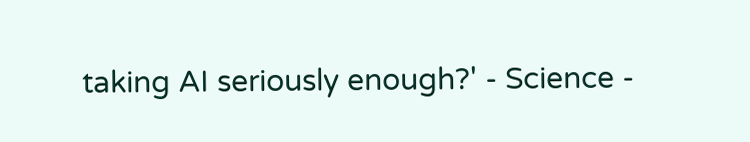taking AI seriously enough?' - Science -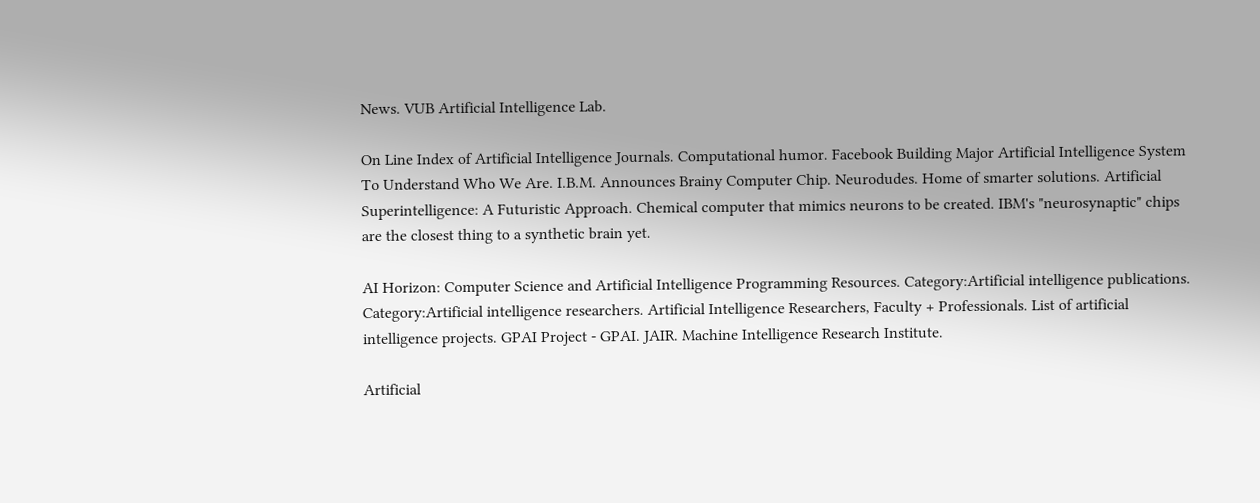News. VUB Artificial Intelligence Lab.

On Line Index of Artificial Intelligence Journals. Computational humor. Facebook Building Major Artificial Intelligence System To Understand Who We Are. I.B.M. Announces Brainy Computer Chip. Neurodudes. Home of smarter solutions. Artificial Superintelligence: A Futuristic Approach. Chemical computer that mimics neurons to be created. IBM's "neurosynaptic" chips are the closest thing to a synthetic brain yet.

AI Horizon: Computer Science and Artificial Intelligence Programming Resources. Category:Artificial intelligence publications. Category:Artificial intelligence researchers. Artificial Intelligence Researchers, Faculty + Professionals. List of artificial intelligence projects. GPAI Project - GPAI. JAIR. Machine Intelligence Research Institute.

Artificial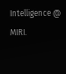Intelligence @ MIRI.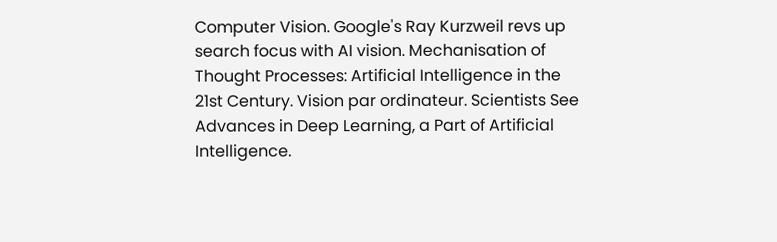Computer Vision. Google's Ray Kurzweil revs up search focus with AI vision. Mechanisation of Thought Processes: Artificial Intelligence in the 21st Century. Vision par ordinateur. Scientists See Advances in Deep Learning, a Part of Artificial Intelligence.